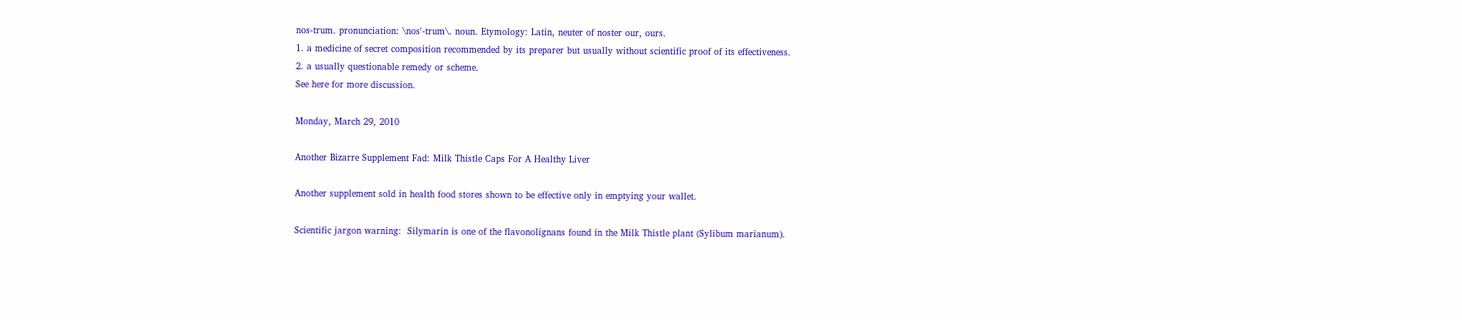nos-trum. pronunciation: \nos'-trum\. noun. Etymology: Latin, neuter of noster our, ours.
1. a medicine of secret composition recommended by its preparer but usually without scientific proof of its effectiveness.
2. a usually questionable remedy or scheme.
See here for more discussion.

Monday, March 29, 2010

Another Bizarre Supplement Fad: Milk Thistle Caps For A Healthy Liver

Another supplement sold in health food stores shown to be effective only in emptying your wallet.

Scientific jargon warning:  Silymarin is one of the flavonolignans found in the Milk Thistle plant (Sylibum marianum).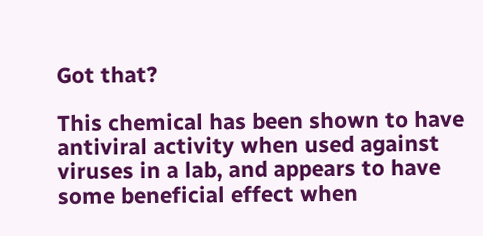Got that?

This chemical has been shown to have antiviral activity when used against viruses in a lab, and appears to have some beneficial effect when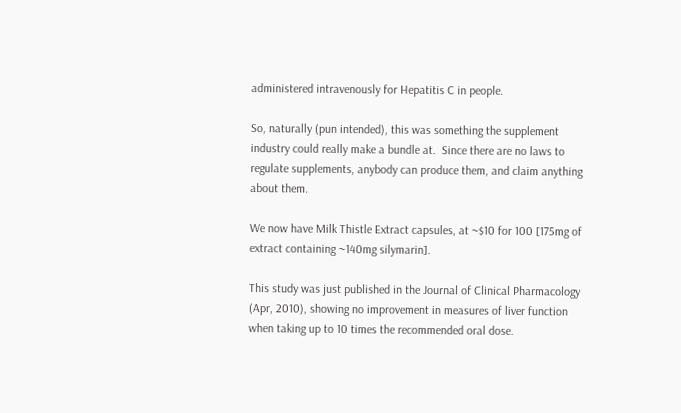administered intravenously for Hepatitis C in people.

So, naturally (pun intended), this was something the supplement industry could really make a bundle at.  Since there are no laws to regulate supplements, anybody can produce them, and claim anything about them.

We now have Milk Thistle Extract capsules, at ~$10 for 100 [175mg of extract containing ~140mg silymarin].

This study was just published in the Journal of Clinical Pharmacology (Apr, 2010), showing no improvement in measures of liver function when taking up to 10 times the recommended oral dose.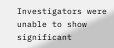Investigators were unable to show significant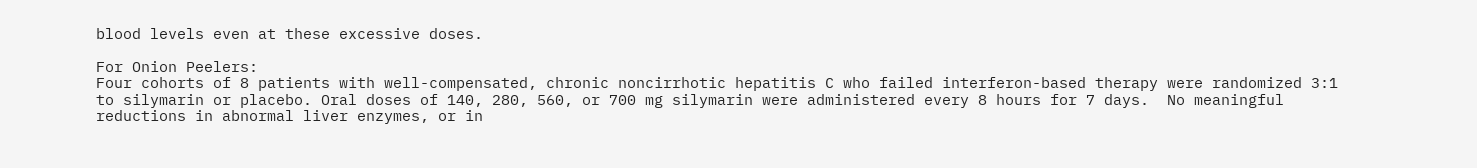blood levels even at these excessive doses.

For Onion Peelers:
Four cohorts of 8 patients with well-compensated, chronic noncirrhotic hepatitis C who failed interferon-based therapy were randomized 3:1 to silymarin or placebo. Oral doses of 140, 280, 560, or 700 mg silymarin were administered every 8 hours for 7 days.  No meaningful reductions in abnormal liver enzymes, or in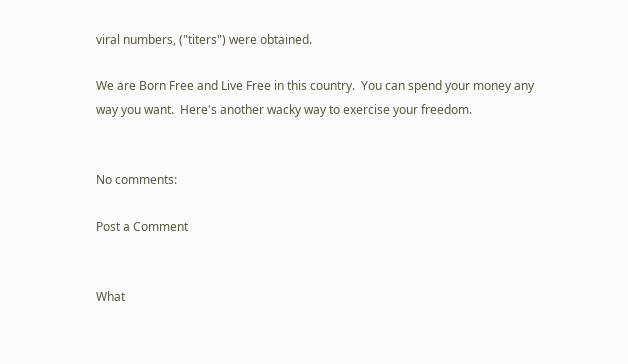viral numbers, ("titers") were obtained.

We are Born Free and Live Free in this country.  You can spend your money any way you want.  Here's another wacky way to exercise your freedom.


No comments:

Post a Comment


What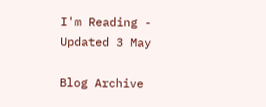I'm Reading - Updated 3 May

Blog Archive